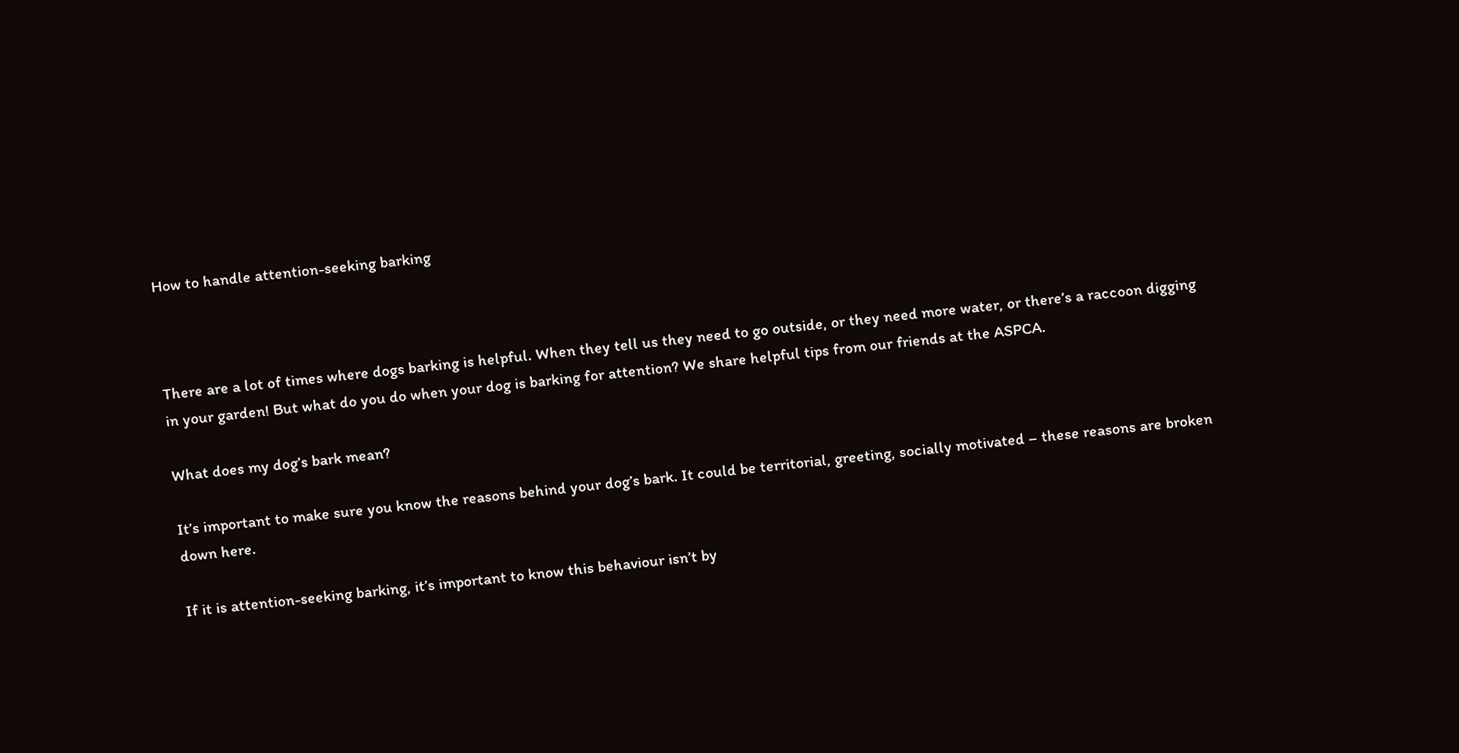How to handle attention-seeking barking



There are a lot of times where dogs barking is helpful. When they tell us they need to go outside, or they need more water, or there’s a raccoon digging in your garden! But what do you do when your dog is barking for attention? We share helpful tips from our friends at the ASPCA.

What does my dog’s bark mean?

It’s important to make sure you know the reasons behind your dog’s bark. It could be territorial, greeting, socially motivated – these reasons are broken down here.

If it is attention-seeking barking, it’s important to know this behaviour isn’t by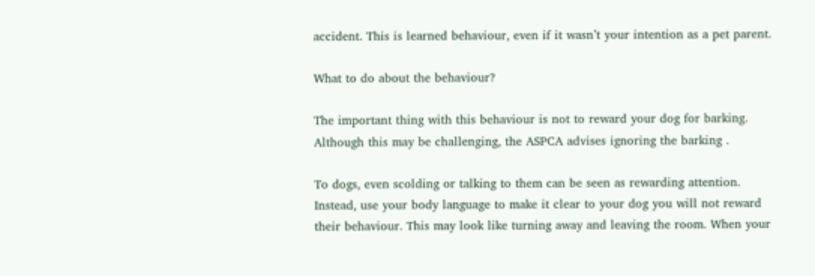accident. This is learned behaviour, even if it wasn’t your intention as a pet parent.

What to do about the behaviour?

The important thing with this behaviour is not to reward your dog for barking. Although this may be challenging, the ASPCA advises ignoring the barking .

To dogs, even scolding or talking to them can be seen as rewarding attention. Instead, use your body language to make it clear to your dog you will not reward their behaviour. This may look like turning away and leaving the room. When your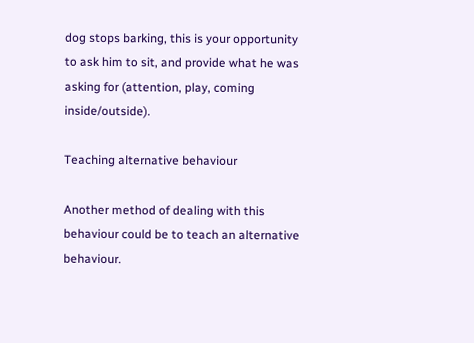dog stops barking, this is your opportunity to ask him to sit, and provide what he was asking for (attention, play, coming inside/outside).

Teaching alternative behaviour

Another method of dealing with this behaviour could be to teach an alternative behaviour.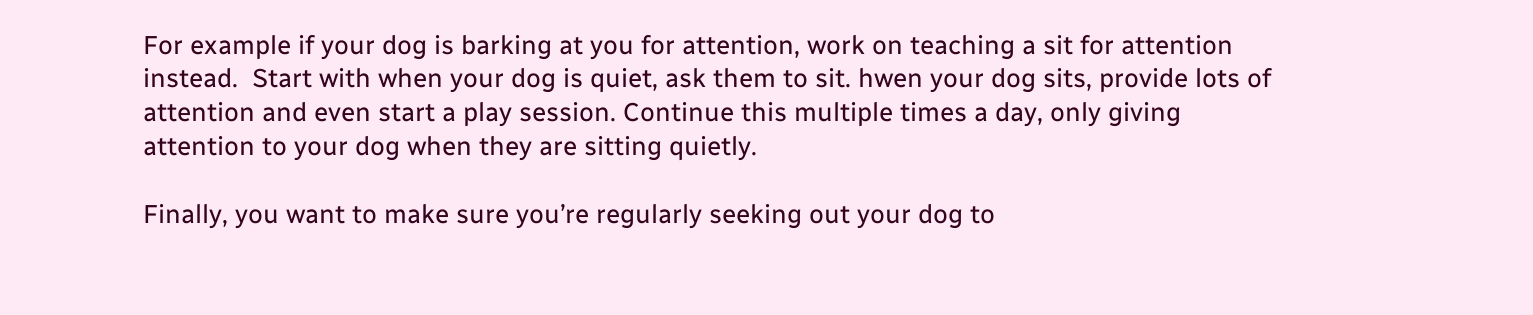For example if your dog is barking at you for attention, work on teaching a sit for attention instead.  Start with when your dog is quiet, ask them to sit. hwen your dog sits, provide lots of attention and even start a play session. Continue this multiple times a day, only giving attention to your dog when they are sitting quietly.

Finally, you want to make sure you’re regularly seeking out your dog to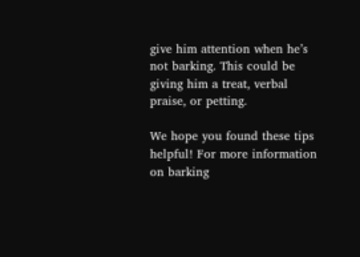give him attention when he’s not barking. This could be giving him a treat, verbal praise, or petting.

We hope you found these tips helpful! For more information on barking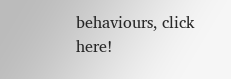behaviours, click here!